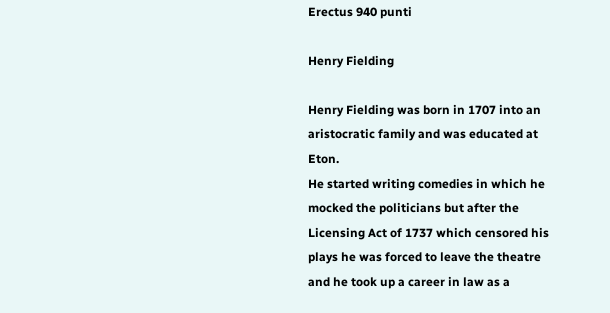Erectus 940 punti

Henry Fielding

Henry Fielding was born in 1707 into an aristocratic family and was educated at Eton.
He started writing comedies in which he mocked the politicians but after the Licensing Act of 1737 which censored his plays he was forced to leave the theatre and he took up a career in law as a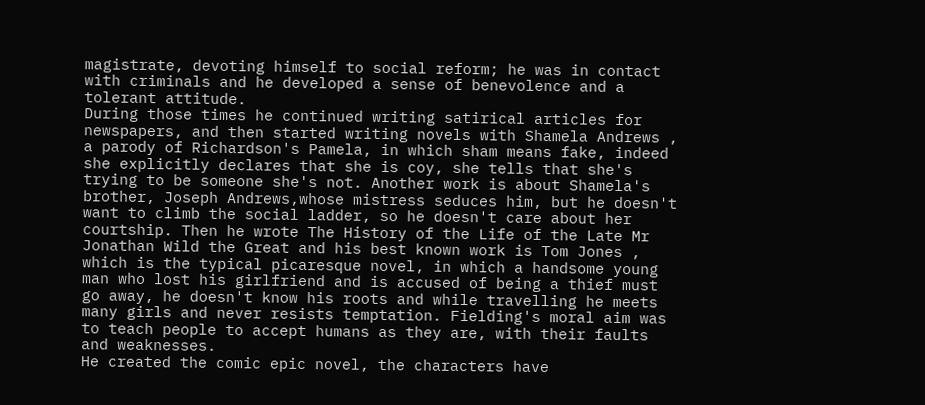magistrate, devoting himself to social reform; he was in contact with criminals and he developed a sense of benevolence and a tolerant attitude.
During those times he continued writing satirical articles for newspapers, and then started writing novels with Shamela Andrews , a parody of Richardson's Pamela, in which sham means fake, indeed she explicitly declares that she is coy, she tells that she's trying to be someone she's not. Another work is about Shamela's brother, Joseph Andrews,whose mistress seduces him, but he doesn't want to climb the social ladder, so he doesn't care about her courtship. Then he wrote The History of the Life of the Late Mr Jonathan Wild the Great and his best known work is Tom Jones , which is the typical picaresque novel, in which a handsome young man who lost his girlfriend and is accused of being a thief must go away, he doesn't know his roots and while travelling he meets many girls and never resists temptation. Fielding's moral aim was to teach people to accept humans as they are, with their faults and weaknesses.
He created the comic epic novel, the characters have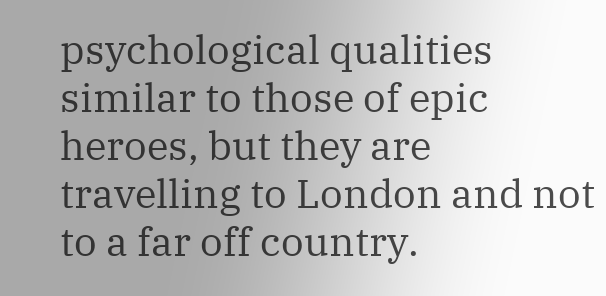psychological qualities similar to those of epic heroes, but they are travelling to London and not to a far off country.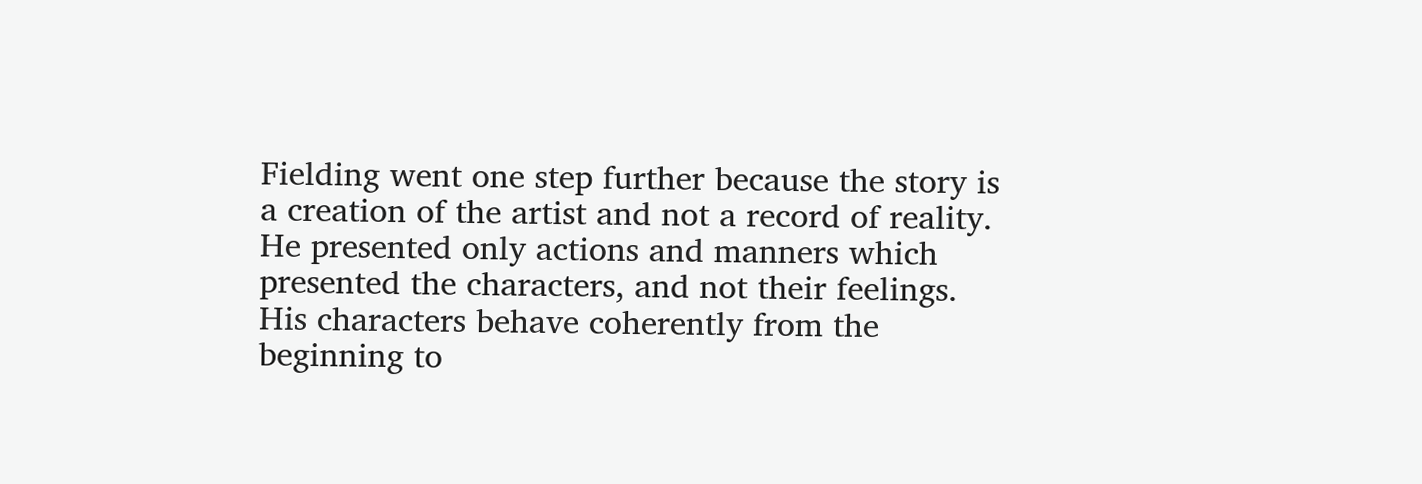Fielding went one step further because the story is a creation of the artist and not a record of reality. He presented only actions and manners which presented the characters, and not their feelings. His characters behave coherently from the beginning to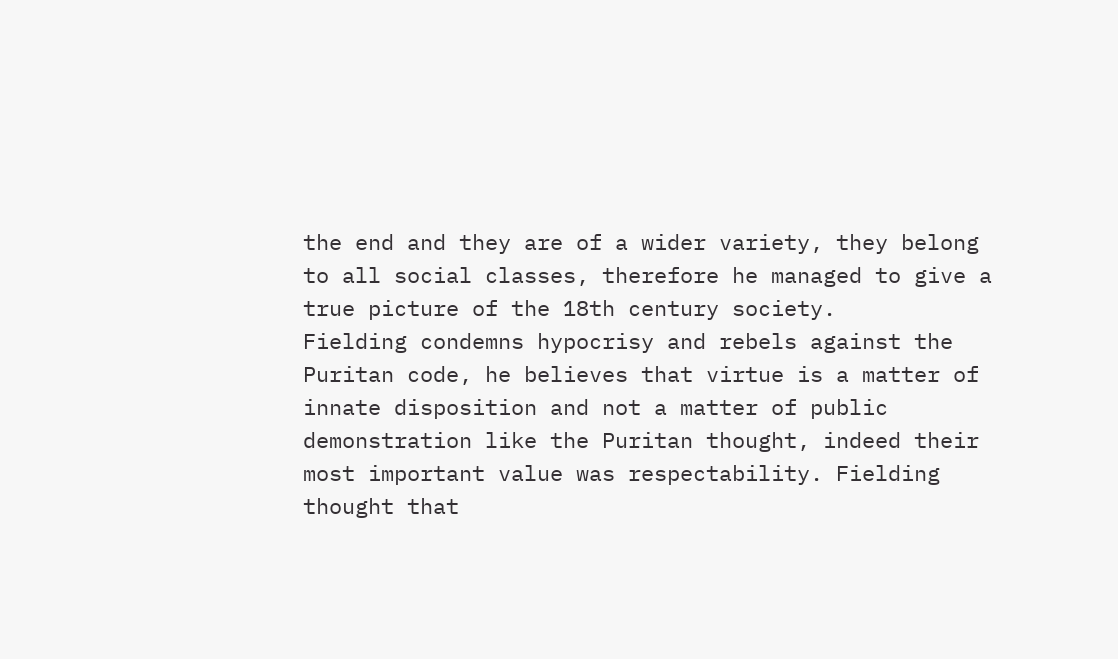the end and they are of a wider variety, they belong to all social classes, therefore he managed to give a true picture of the 18th century society.
Fielding condemns hypocrisy and rebels against the Puritan code, he believes that virtue is a matter of innate disposition and not a matter of public demonstration like the Puritan thought, indeed their most important value was respectability. Fielding thought that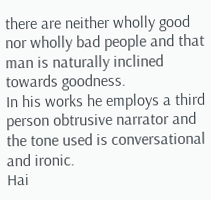there are neither wholly good nor wholly bad people and that man is naturally inclined towards goodness.
In his works he employs a third person obtrusive narrator and the tone used is conversational and ironic.
Hai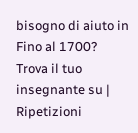bisogno di aiuto in Fino al 1700?
Trova il tuo insegnante su | Ripetizioni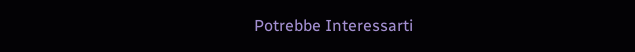Potrebbe Interessarti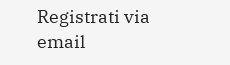Registrati via email